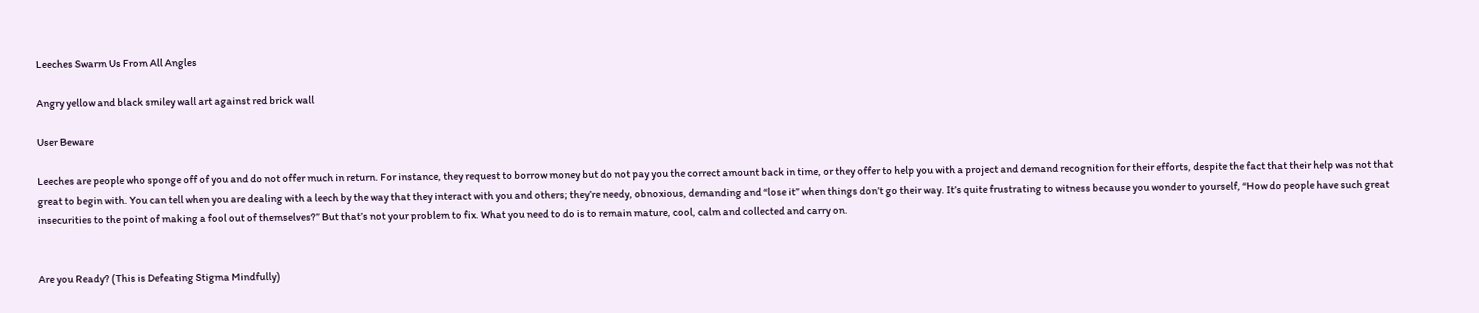Leeches Swarm Us From All Angles

Angry yellow and black smiley wall art against red brick wall

User Beware

Leeches are people who sponge off of you and do not offer much in return. For instance, they request to borrow money but do not pay you the correct amount back in time, or they offer to help you with a project and demand recognition for their efforts, despite the fact that their help was not that great to begin with. You can tell when you are dealing with a leech by the way that they interact with you and others; they’re needy, obnoxious, demanding and “lose it” when things don’t go their way. It’s quite frustrating to witness because you wonder to yourself, “How do people have such great insecurities to the point of making a fool out of themselves?” But that’s not your problem to fix. What you need to do is to remain mature, cool, calm and collected and carry on.


Are you Ready? (This is Defeating Stigma Mindfully)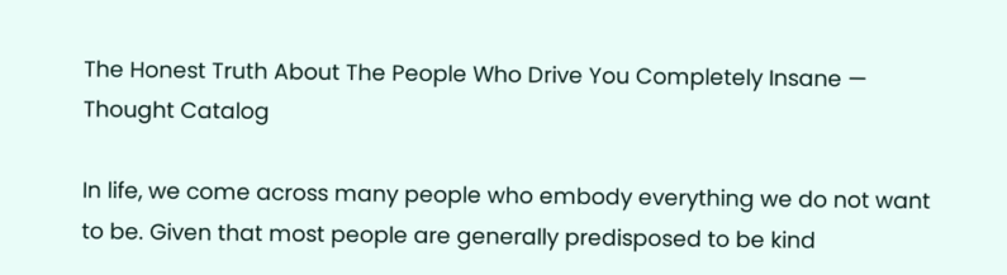The Honest Truth About The People Who Drive You Completely Insane — Thought Catalog

In life, we come across many people who embody everything we do not want to be. Given that most people are generally predisposed to be kind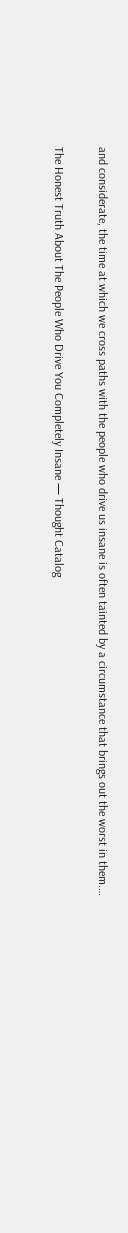and considerate, the time at which we cross paths with the people who drive us insane is often tainted by a circumstance that brings out the worst in them.…

The Honest Truth About The People Who Drive You Completely Insane — Thought Catalog